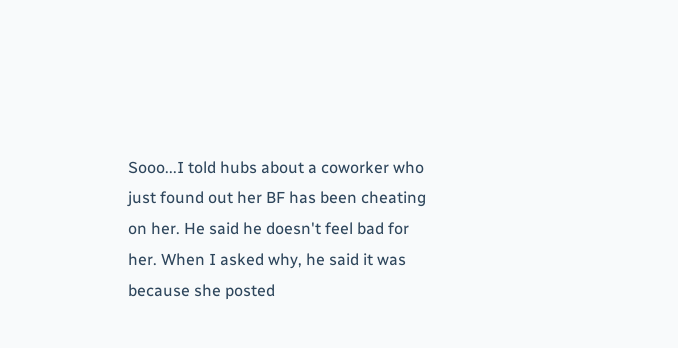Sooo...I told hubs about a coworker who just found out her BF has been cheating on her. He said he doesn't feel bad for her. When I asked why, he said it was because she posted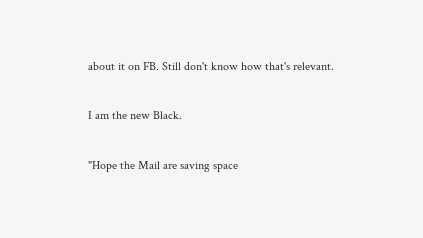about it on FB. Still don't know how that's relevant.

I am the new Black.

"Hope the Mail are saving space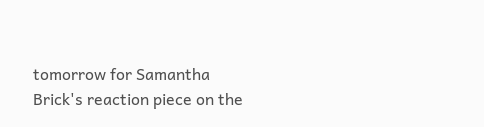tomorrow for Samantha Brick's reaction piece on the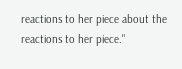reactions to her piece about the reactions to her piece."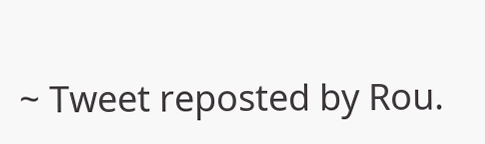~ Tweet reposted by Rou.